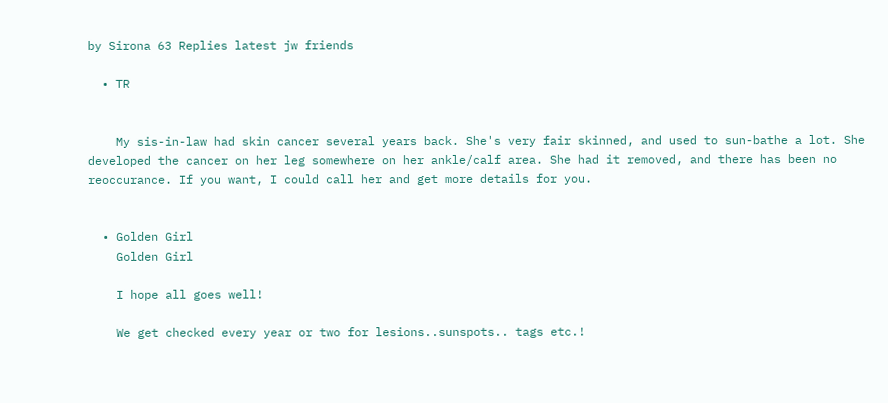by Sirona 63 Replies latest jw friends

  • TR


    My sis-in-law had skin cancer several years back. She's very fair skinned, and used to sun-bathe a lot. She developed the cancer on her leg somewhere on her ankle/calf area. She had it removed, and there has been no reoccurance. If you want, I could call her and get more details for you.


  • Golden Girl
    Golden Girl

    I hope all goes well!

    We get checked every year or two for lesions..sunspots.. tags etc.!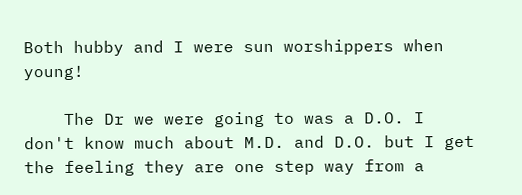Both hubby and I were sun worshippers when young!

    The Dr we were going to was a D.O. I don't know much about M.D. and D.O. but I get the feeling they are one step way from a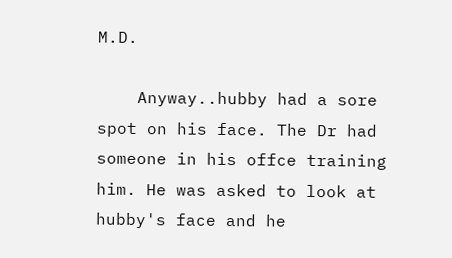M.D.

    Anyway..hubby had a sore spot on his face. The Dr had someone in his offce training him. He was asked to look at hubby's face and he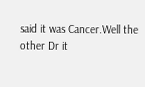said it was Cancer.Well the other Dr it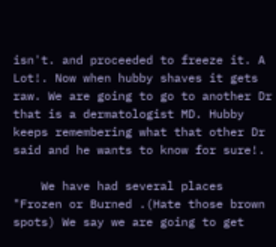isn't. and proceeded to freeze it. A Lot!. Now when hubby shaves it gets raw. We are going to go to another Dr that is a dermatologist MD. Hubby keeps remembering what that other Dr said and he wants to know for sure!.

    We have had several places "Frozen or Burned .(Hate those brown spots) We say we are going to get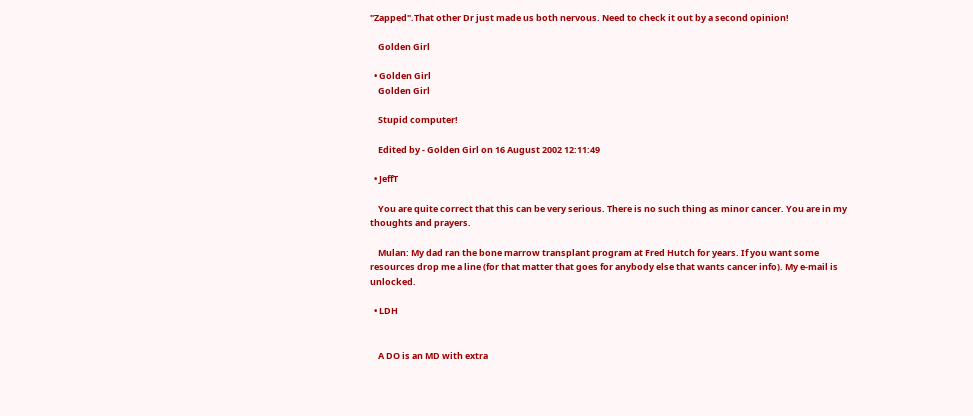"Zapped".That other Dr just made us both nervous. Need to check it out by a second opinion!

    Golden Girl

  • Golden Girl
    Golden Girl

    Stupid computer!

    Edited by - Golden Girl on 16 August 2002 12:11:49

  • JeffT

    You are quite correct that this can be very serious. There is no such thing as minor cancer. You are in my thoughts and prayers.

    Mulan: My dad ran the bone marrow transplant program at Fred Hutch for years. If you want some resources drop me a line (for that matter that goes for anybody else that wants cancer info). My e-mail is unlocked.

  • LDH


    A DO is an MD with extra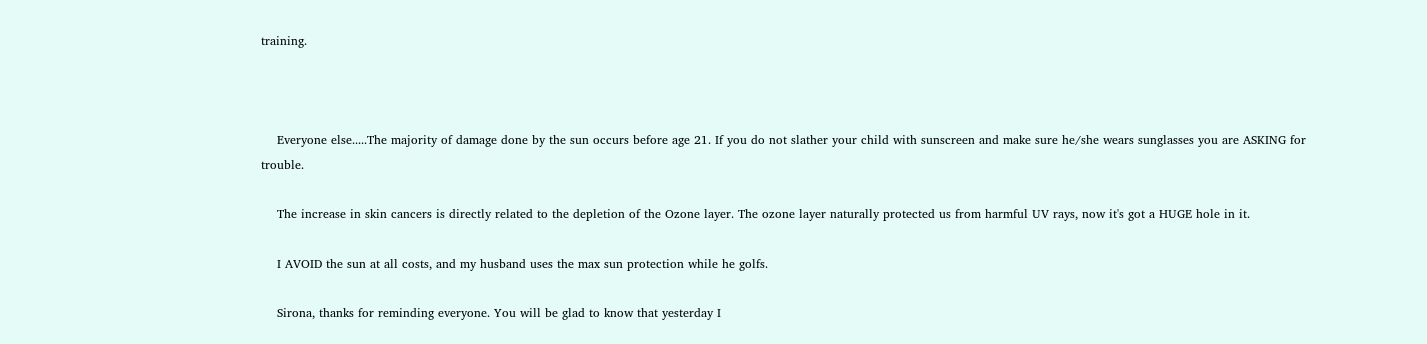training.



    Everyone else.....The majority of damage done by the sun occurs before age 21. If you do not slather your child with sunscreen and make sure he/she wears sunglasses you are ASKING for trouble.

    The increase in skin cancers is directly related to the depletion of the Ozone layer. The ozone layer naturally protected us from harmful UV rays, now it's got a HUGE hole in it.

    I AVOID the sun at all costs, and my husband uses the max sun protection while he golfs.

    Sirona, thanks for reminding everyone. You will be glad to know that yesterday I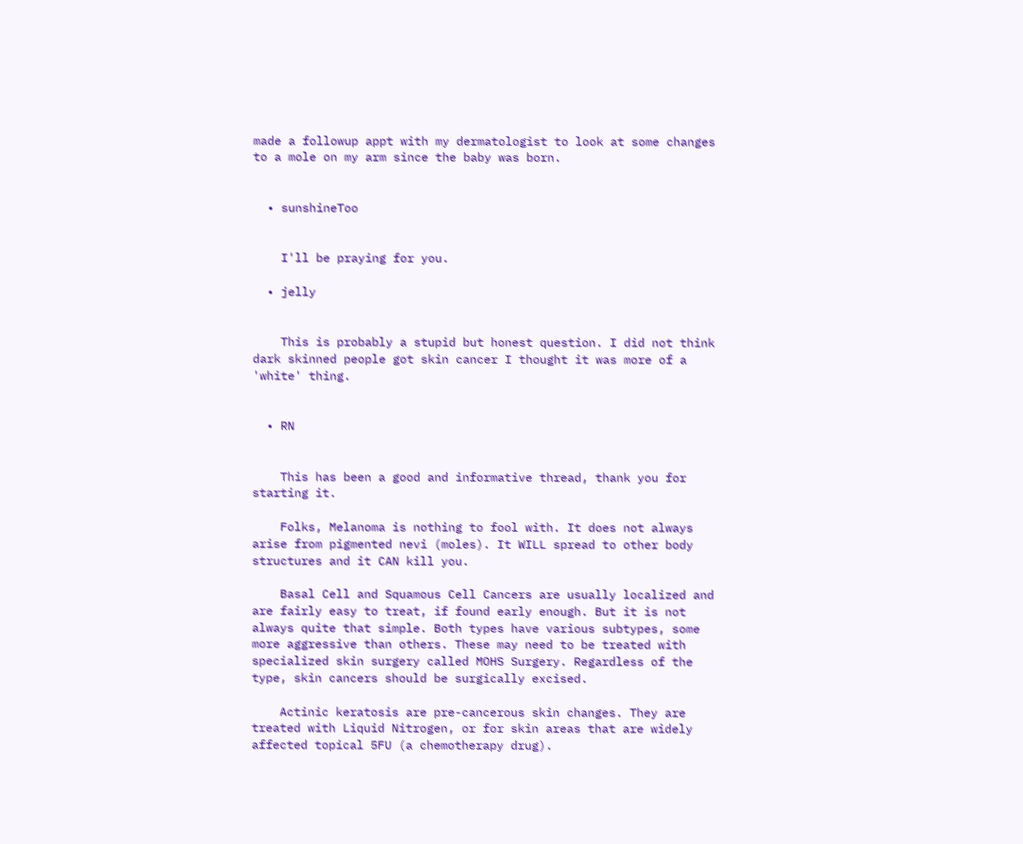made a followup appt with my dermatologist to look at some changes to a mole on my arm since the baby was born.


  • sunshineToo


    I'll be praying for you.

  • jelly


    This is probably a stupid but honest question. I did not think dark skinned people got skin cancer I thought it was more of a 'white' thing.


  • RN


    This has been a good and informative thread, thank you for starting it.

    Folks, Melanoma is nothing to fool with. It does not always arise from pigmented nevi (moles). It WILL spread to other body structures and it CAN kill you.

    Basal Cell and Squamous Cell Cancers are usually localized and are fairly easy to treat, if found early enough. But it is not always quite that simple. Both types have various subtypes, some more aggressive than others. These may need to be treated with specialized skin surgery called MOHS Surgery. Regardless of the type, skin cancers should be surgically excised.

    Actinic keratosis are pre-cancerous skin changes. They are treated with Liquid Nitrogen, or for skin areas that are widely affected topical 5FU (a chemotherapy drug).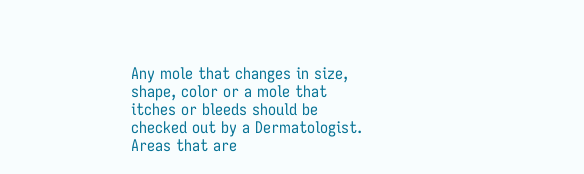Any mole that changes in size, shape, color or a mole that itches or bleeds should be checked out by a Dermatologist. Areas that are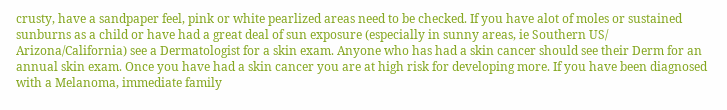crusty, have a sandpaper feel, pink or white pearlized areas need to be checked. If you have alot of moles or sustained sunburns as a child or have had a great deal of sun exposure (especially in sunny areas, ie Southern US/ Arizona/California) see a Dermatologist for a skin exam. Anyone who has had a skin cancer should see their Derm for an annual skin exam. Once you have had a skin cancer you are at high risk for developing more. If you have been diagnosed with a Melanoma, immediate family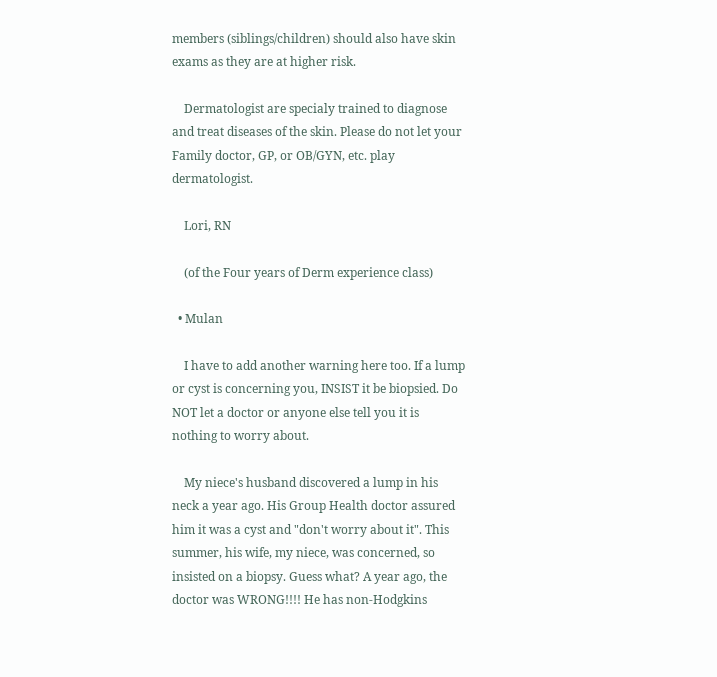members (siblings/children) should also have skin exams as they are at higher risk.

    Dermatologist are specialy trained to diagnose and treat diseases of the skin. Please do not let your Family doctor, GP, or OB/GYN, etc. play dermatologist.

    Lori, RN

    (of the Four years of Derm experience class)

  • Mulan

    I have to add another warning here too. If a lump or cyst is concerning you, INSIST it be biopsied. Do NOT let a doctor or anyone else tell you it is nothing to worry about.

    My niece's husband discovered a lump in his neck a year ago. His Group Health doctor assured him it was a cyst and "don't worry about it". This summer, his wife, my niece, was concerned, so insisted on a biopsy. Guess what? A year ago, the doctor was WRONG!!!! He has non-Hodgkins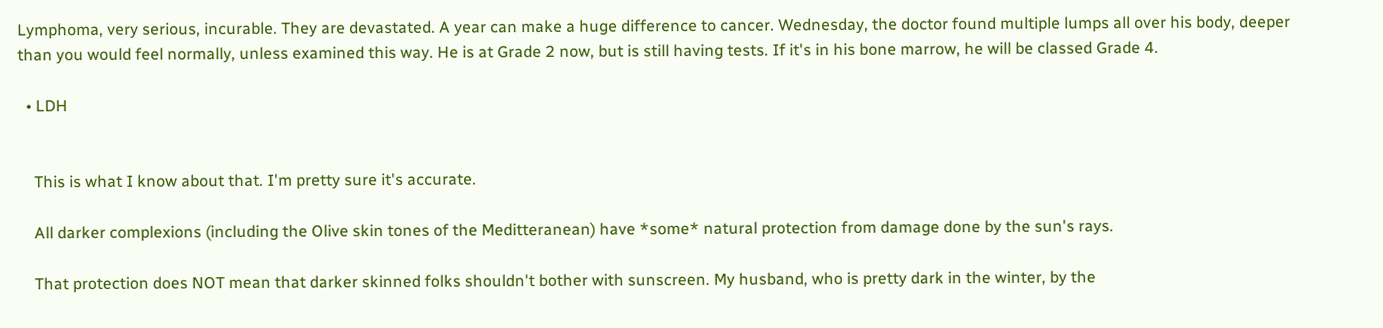Lymphoma, very serious, incurable. They are devastated. A year can make a huge difference to cancer. Wednesday, the doctor found multiple lumps all over his body, deeper than you would feel normally, unless examined this way. He is at Grade 2 now, but is still having tests. If it's in his bone marrow, he will be classed Grade 4.

  • LDH


    This is what I know about that. I'm pretty sure it's accurate.

    All darker complexions (including the Olive skin tones of the Meditteranean) have *some* natural protection from damage done by the sun's rays.

    That protection does NOT mean that darker skinned folks shouldn't bother with sunscreen. My husband, who is pretty dark in the winter, by the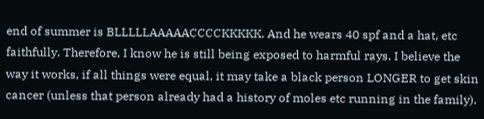end of summer is BLLLLLAAAAACCCCKKKKK. And he wears 40 spf and a hat, etc faithfully. Therefore, I know he is still being exposed to harmful rays. I believe the way it works, if all things were equal, it may take a black person LONGER to get skin cancer (unless that person already had a history of moles etc running in the family).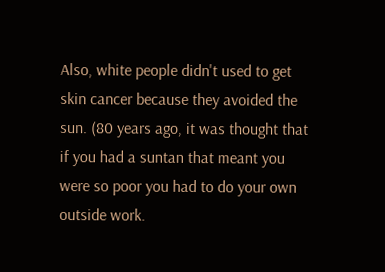Also, white people didn't used to get skin cancer because they avoided the sun. (80 years ago, it was thought that if you had a suntan that meant you were so poor you had to do your own outside work.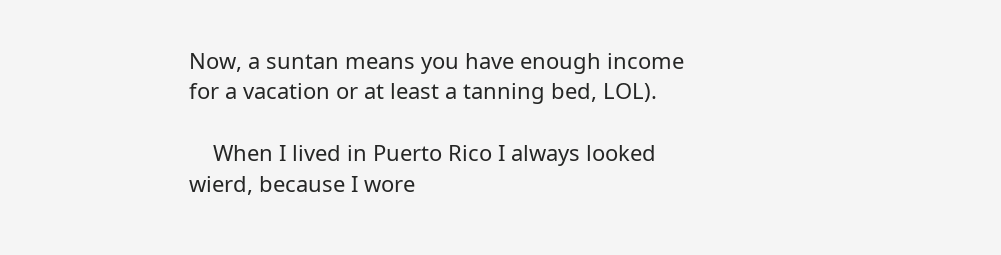Now, a suntan means you have enough income for a vacation or at least a tanning bed, LOL).

    When I lived in Puerto Rico I always looked wierd, because I wore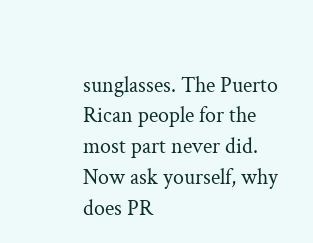sunglasses. The Puerto Rican people for the most part never did. Now ask yourself, why does PR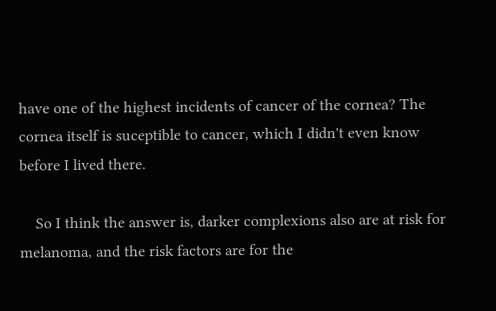have one of the highest incidents of cancer of the cornea? The cornea itself is suceptible to cancer, which I didn't even know before I lived there.

    So I think the answer is, darker complexions also are at risk for melanoma, and the risk factors are for the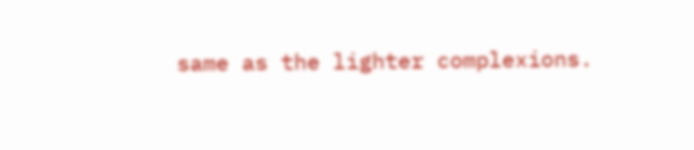same as the lighter complexions.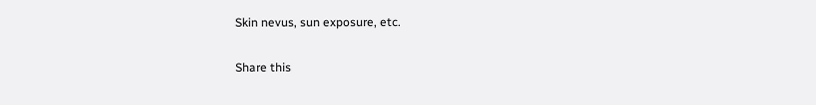Skin nevus, sun exposure, etc.


Share this